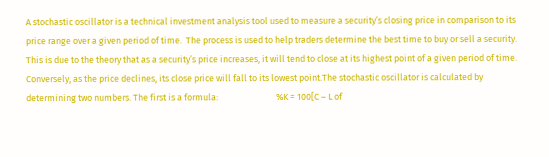A stochastic oscillator is a technical investment analysis tool used to measure a security’s closing price in comparison to its price range over a given period of time.  The process is used to help traders determine the best time to buy or sell a security.  This is due to the theory that as a security’s price increases, it will tend to close at its highest point of a given period of time.  Conversely, as the price declines, its close price will fall to its lowest point.The stochastic oscillator is calculated by determining two numbers. The first is a formula:                             %K = 100[C – L of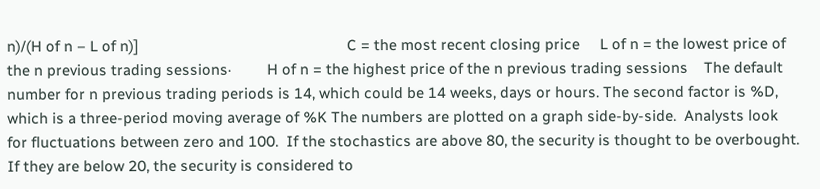n)/(H of n – L of n)]                                                    C = the most recent closing price     L of n = the lowest price of the n previous trading sessions·         H of n = the highest price of the n previous trading sessions    The default number for n previous trading periods is 14, which could be 14 weeks, days or hours. The second factor is %D, which is a three-period moving average of %K The numbers are plotted on a graph side-by-side.  Analysts look for fluctuations between zero and 100.  If the stochastics are above 80, the security is thought to be overbought. If they are below 20, the security is considered to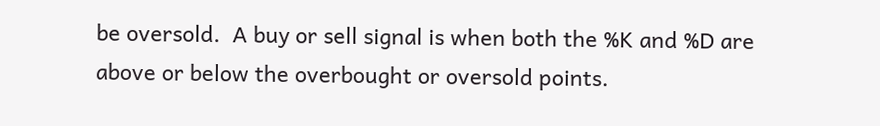be oversold.  A buy or sell signal is when both the %K and %D are above or below the overbought or oversold points.